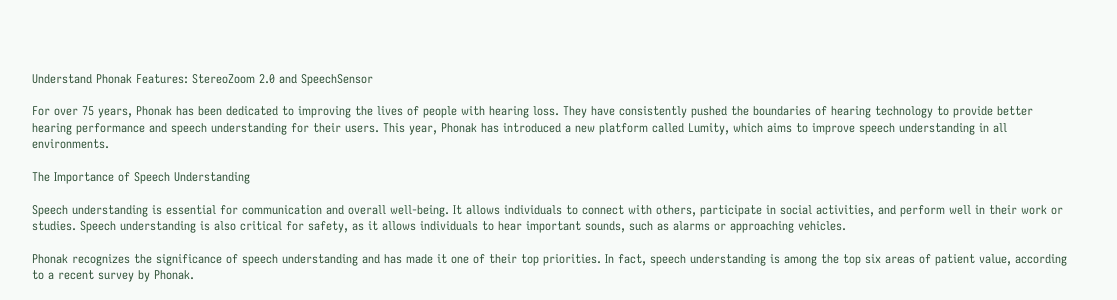Understand Phonak Features: StereoZoom 2.0 and SpeechSensor

For over 75 years, Phonak has been dedicated to improving the lives of people with hearing loss. They have consistently pushed the boundaries of hearing technology to provide better hearing performance and speech understanding for their users. This year, Phonak has introduced a new platform called Lumity, which aims to improve speech understanding in all environments.

The Importance of Speech Understanding

Speech understanding is essential for communication and overall well-being. It allows individuals to connect with others, participate in social activities, and perform well in their work or studies. Speech understanding is also critical for safety, as it allows individuals to hear important sounds, such as alarms or approaching vehicles.

Phonak recognizes the significance of speech understanding and has made it one of their top priorities. In fact, speech understanding is among the top six areas of patient value, according to a recent survey by Phonak.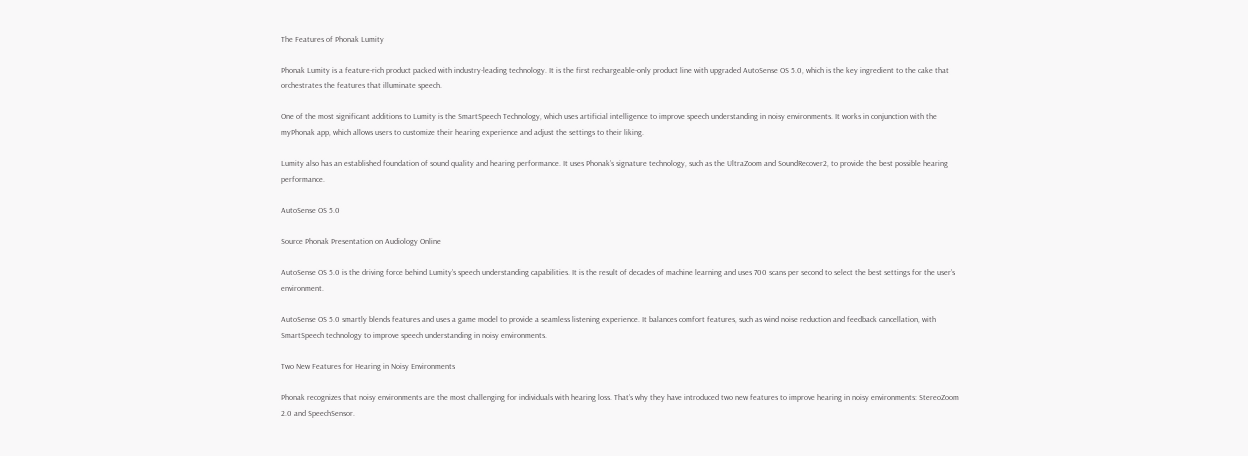The Features of Phonak Lumity

Phonak Lumity is a feature-rich product packed with industry-leading technology. It is the first rechargeable-only product line with upgraded AutoSense OS 5.0, which is the key ingredient to the cake that orchestrates the features that illuminate speech.

One of the most significant additions to Lumity is the SmartSpeech Technology, which uses artificial intelligence to improve speech understanding in noisy environments. It works in conjunction with the myPhonak app, which allows users to customize their hearing experience and adjust the settings to their liking.

Lumity also has an established foundation of sound quality and hearing performance. It uses Phonak’s signature technology, such as the UltraZoom and SoundRecover2, to provide the best possible hearing performance.

AutoSense OS 5.0

Source Phonak Presentation on Audiology Online

AutoSense OS 5.0 is the driving force behind Lumity’s speech understanding capabilities. It is the result of decades of machine learning and uses 700 scans per second to select the best settings for the user’s environment.

AutoSense OS 5.0 smartly blends features and uses a game model to provide a seamless listening experience. It balances comfort features, such as wind noise reduction and feedback cancellation, with SmartSpeech technology to improve speech understanding in noisy environments.

Two New Features for Hearing in Noisy Environments

Phonak recognizes that noisy environments are the most challenging for individuals with hearing loss. That’s why they have introduced two new features to improve hearing in noisy environments: StereoZoom 2.0 and SpeechSensor.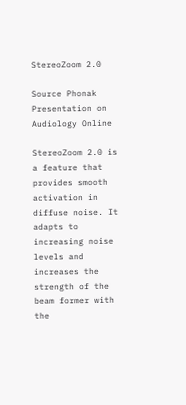StereoZoom 2.0

Source Phonak Presentation on Audiology Online

StereoZoom 2.0 is a feature that provides smooth activation in diffuse noise. It adapts to increasing noise levels and increases the strength of the beam former with the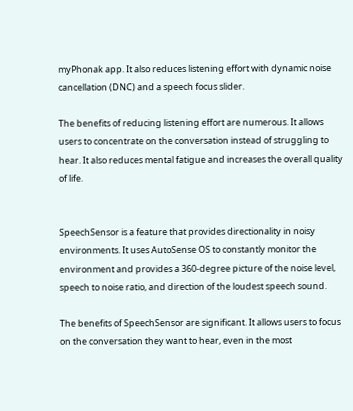myPhonak app. It also reduces listening effort with dynamic noise cancellation (DNC) and a speech focus slider.

The benefits of reducing listening effort are numerous. It allows users to concentrate on the conversation instead of struggling to hear. It also reduces mental fatigue and increases the overall quality of life.


SpeechSensor is a feature that provides directionality in noisy environments. It uses AutoSense OS to constantly monitor the environment and provides a 360-degree picture of the noise level, speech to noise ratio, and direction of the loudest speech sound.

The benefits of SpeechSensor are significant. It allows users to focus on the conversation they want to hear, even in the most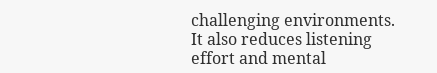challenging environments. It also reduces listening effort and mental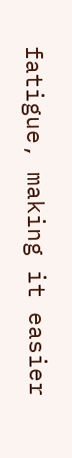fatigue, making it easier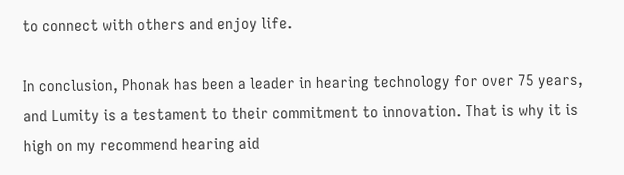to connect with others and enjoy life.

In conclusion, Phonak has been a leader in hearing technology for over 75 years, and Lumity is a testament to their commitment to innovation. That is why it is high on my recommend hearing aid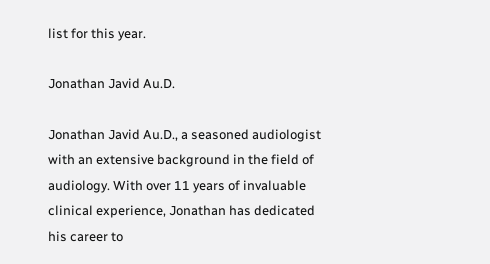list for this year.

Jonathan Javid Au.D.

Jonathan Javid Au.D., a seasoned audiologist with an extensive background in the field of audiology. With over 11 years of invaluable clinical experience, Jonathan has dedicated his career to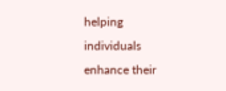helping individuals enhance their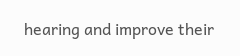hearing and improve their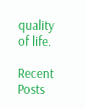quality of life.

Recent Posts